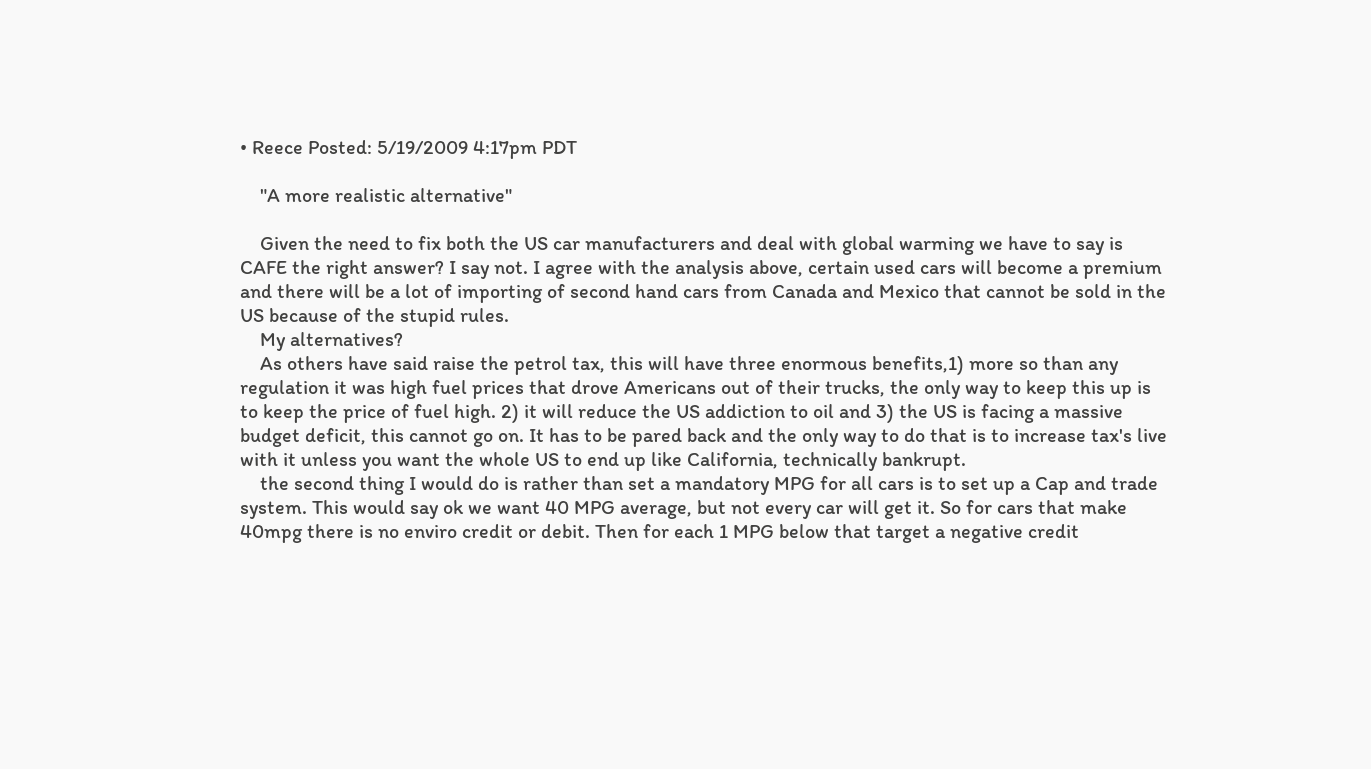• Reece Posted: 5/19/2009 4:17pm PDT

    "A more realistic alternative"

    Given the need to fix both the US car manufacturers and deal with global warming we have to say is CAFE the right answer? I say not. I agree with the analysis above, certain used cars will become a premium and there will be a lot of importing of second hand cars from Canada and Mexico that cannot be sold in the US because of the stupid rules.
    My alternatives?
    As others have said raise the petrol tax, this will have three enormous benefits,1) more so than any regulation it was high fuel prices that drove Americans out of their trucks, the only way to keep this up is to keep the price of fuel high. 2) it will reduce the US addiction to oil and 3) the US is facing a massive budget deficit, this cannot go on. It has to be pared back and the only way to do that is to increase tax's live with it unless you want the whole US to end up like California, technically bankrupt.
    the second thing I would do is rather than set a mandatory MPG for all cars is to set up a Cap and trade system. This would say ok we want 40 MPG average, but not every car will get it. So for cars that make 40mpg there is no enviro credit or debit. Then for each 1 MPG below that target a negative credit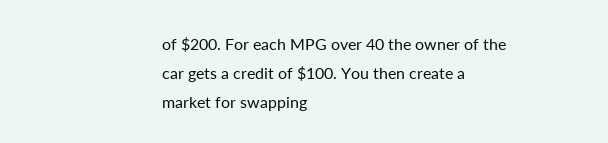of $200. For each MPG over 40 the owner of the car gets a credit of $100. You then create a market for swapping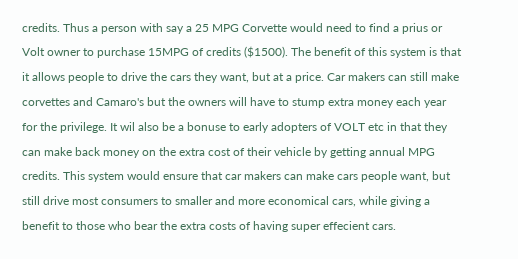credits. Thus a person with say a 25 MPG Corvette would need to find a prius or Volt owner to purchase 15MPG of credits ($1500). The benefit of this system is that it allows people to drive the cars they want, but at a price. Car makers can still make corvettes and Camaro's but the owners will have to stump extra money each year for the privilege. It wil also be a bonuse to early adopters of VOLT etc in that they can make back money on the extra cost of their vehicle by getting annual MPG credits. This system would ensure that car makers can make cars people want, but still drive most consumers to smaller and more economical cars, while giving a benefit to those who bear the extra costs of having super effecient cars.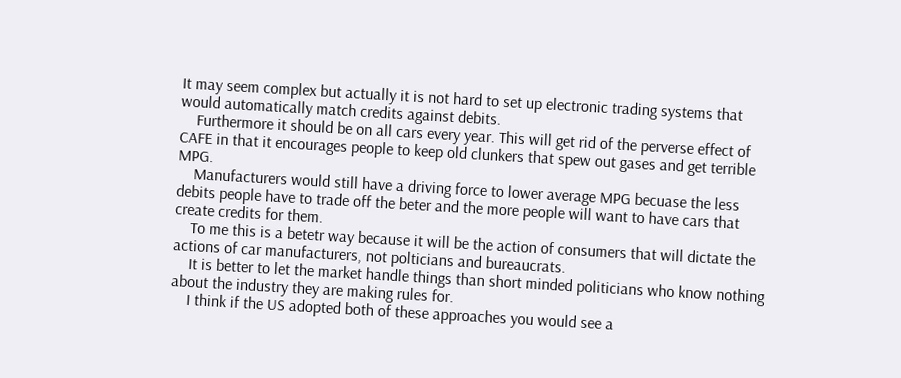It may seem complex but actually it is not hard to set up electronic trading systems that would automatically match credits against debits.
    Furthermore it should be on all cars every year. This will get rid of the perverse effect of CAFE in that it encourages people to keep old clunkers that spew out gases and get terrible MPG.
    Manufacturers would still have a driving force to lower average MPG becuase the less debits people have to trade off the beter and the more people will want to have cars that create credits for them.
    To me this is a betetr way because it will be the action of consumers that will dictate the actions of car manufacturers, not polticians and bureaucrats.
    It is better to let the market handle things than short minded politicians who know nothing about the industry they are making rules for.
    I think if the US adopted both of these approaches you would see a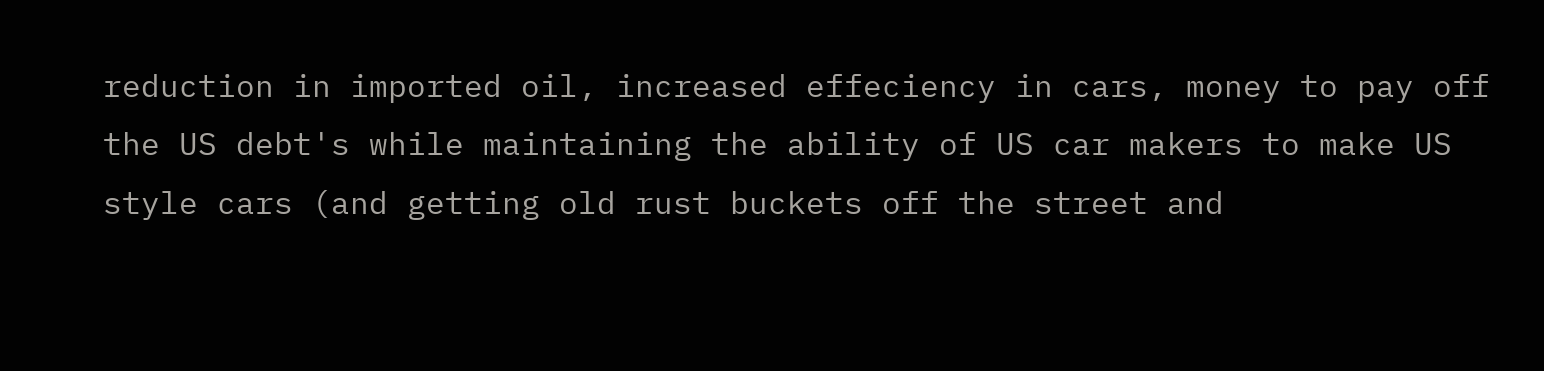reduction in imported oil, increased effeciency in cars, money to pay off the US debt's while maintaining the ability of US car makers to make US style cars (and getting old rust buckets off the street and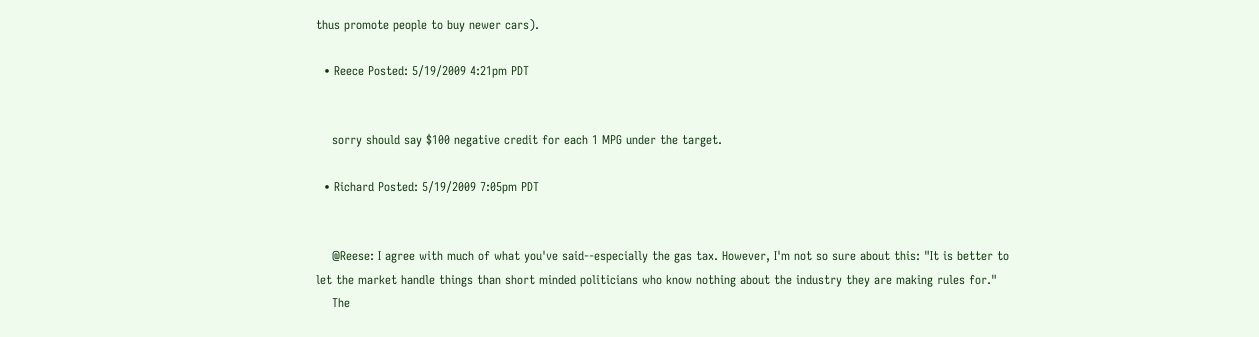thus promote people to buy newer cars).

  • Reece Posted: 5/19/2009 4:21pm PDT


    sorry should say $100 negative credit for each 1 MPG under the target.

  • Richard Posted: 5/19/2009 7:05pm PDT


    @Reese: I agree with much of what you've said--especially the gas tax. However, I'm not so sure about this: "It is better to let the market handle things than short minded politicians who know nothing about the industry they are making rules for."
    The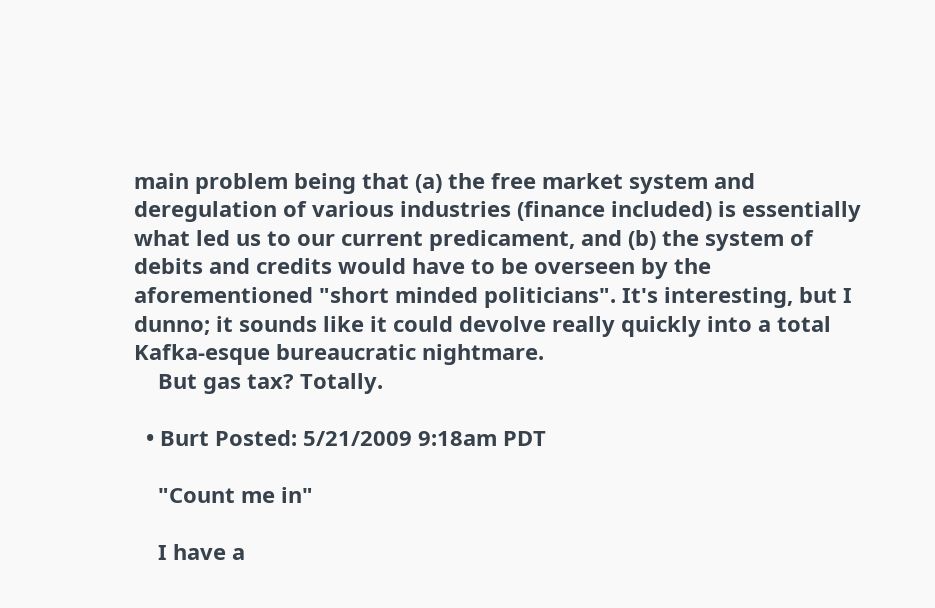main problem being that (a) the free market system and deregulation of various industries (finance included) is essentially what led us to our current predicament, and (b) the system of debits and credits would have to be overseen by the aforementioned "short minded politicians". It's interesting, but I dunno; it sounds like it could devolve really quickly into a total Kafka-esque bureaucratic nightmare.
    But gas tax? Totally.

  • Burt Posted: 5/21/2009 9:18am PDT

    "Count me in"

    I have a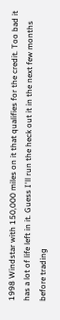1998 Windstar with 150,000 miles on it that qualifies for the credit. Too bad it has a lot of life left in it. Guess I'll run the heck out it in the next few months before trading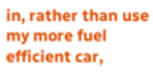in, rather than use my more fuel efficient car,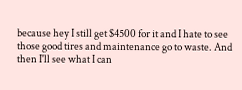because hey I still get $4500 for it and I hate to see those good tires and maintenance go to waste. And then I'll see what I can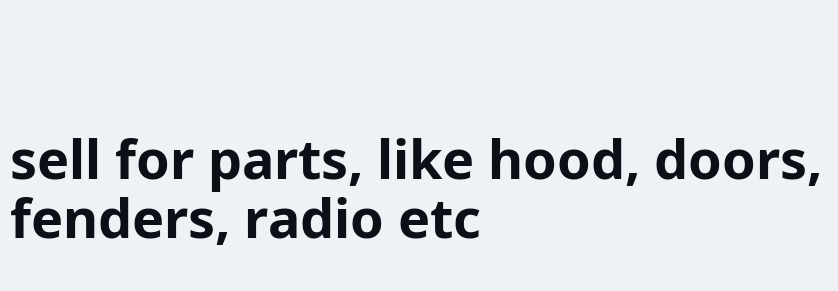sell for parts, like hood, doors, fenders, radio etc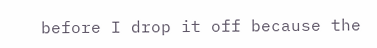before I drop it off because the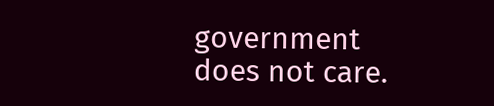government does not care.